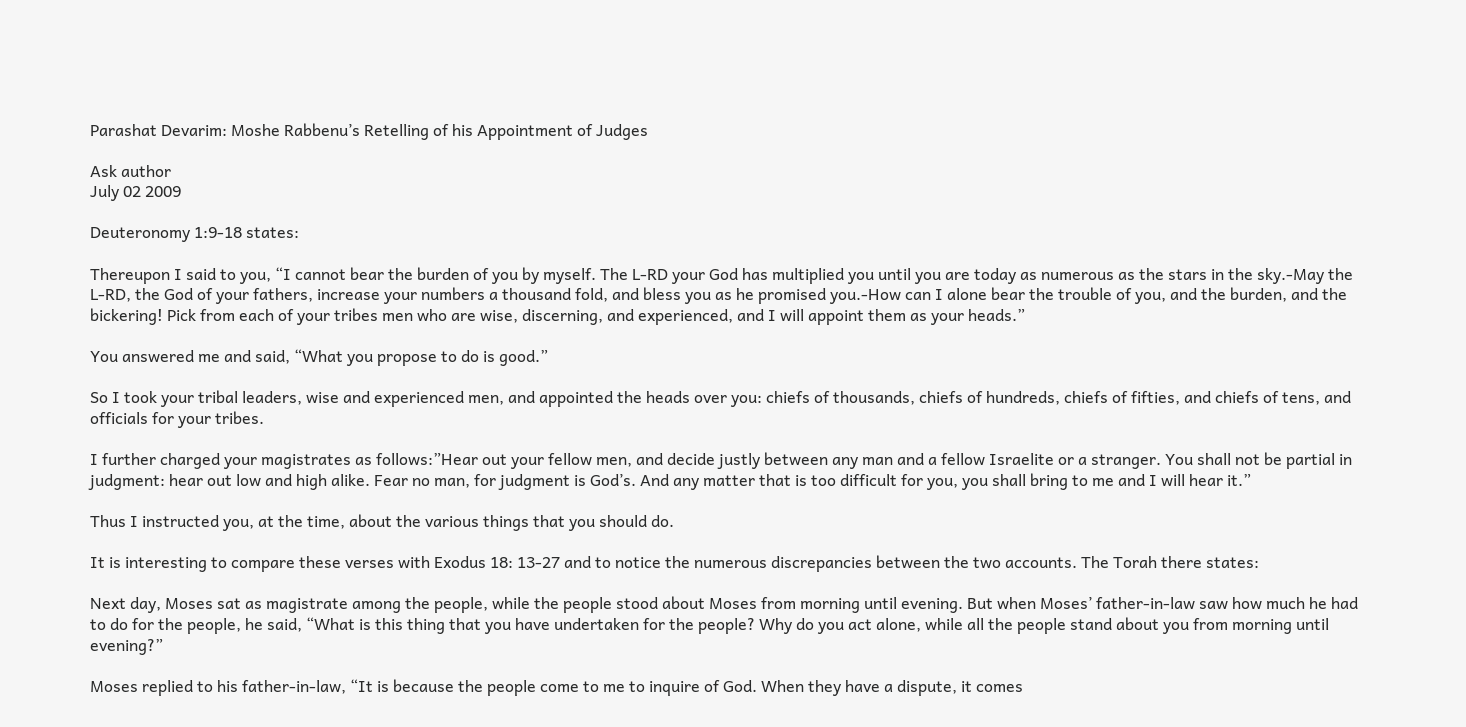Parashat Devarim: Moshe Rabbenu’s Retelling of his Appointment of Judges

Ask author
July 02 2009

Deuteronomy 1:9-18 states:

Thereupon I said to you, “I cannot bear the burden of you by myself. The L-RD your God has multiplied you until you are today as numerous as the stars in the sky.-May the L-RD, the God of your fathers, increase your numbers a thousand fold, and bless you as he promised you.-How can I alone bear the trouble of you, and the burden, and the bickering! Pick from each of your tribes men who are wise, discerning, and experienced, and I will appoint them as your heads.”

You answered me and said, “What you propose to do is good.”

So I took your tribal leaders, wise and experienced men, and appointed the heads over you: chiefs of thousands, chiefs of hundreds, chiefs of fifties, and chiefs of tens, and officials for your tribes.

I further charged your magistrates as follows:”Hear out your fellow men, and decide justly between any man and a fellow Israelite or a stranger. You shall not be partial in judgment: hear out low and high alike. Fear no man, for judgment is God’s. And any matter that is too difficult for you, you shall bring to me and I will hear it.”

Thus I instructed you, at the time, about the various things that you should do.

It is interesting to compare these verses with Exodus 18: 13-27 and to notice the numerous discrepancies between the two accounts. The Torah there states:

Next day, Moses sat as magistrate among the people, while the people stood about Moses from morning until evening. But when Moses’ father-in-law saw how much he had to do for the people, he said, “What is this thing that you have undertaken for the people? Why do you act alone, while all the people stand about you from morning until evening?”

Moses replied to his father-in-law, “It is because the people come to me to inquire of God. When they have a dispute, it comes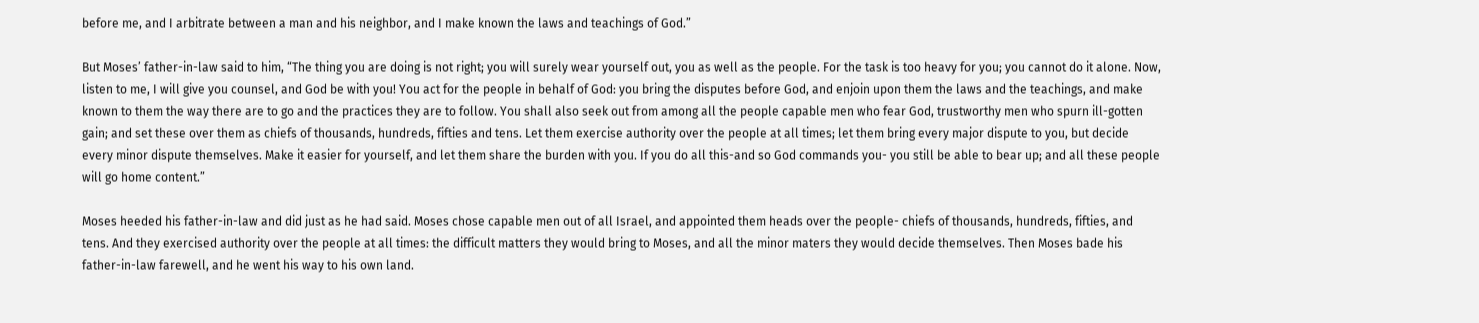before me, and I arbitrate between a man and his neighbor, and I make known the laws and teachings of God.”

But Moses’ father-in-law said to him, “The thing you are doing is not right; you will surely wear yourself out, you as well as the people. For the task is too heavy for you; you cannot do it alone. Now, listen to me, I will give you counsel, and God be with you! You act for the people in behalf of God: you bring the disputes before God, and enjoin upon them the laws and the teachings, and make known to them the way there are to go and the practices they are to follow. You shall also seek out from among all the people capable men who fear God, trustworthy men who spurn ill-gotten gain; and set these over them as chiefs of thousands, hundreds, fifties and tens. Let them exercise authority over the people at all times; let them bring every major dispute to you, but decide every minor dispute themselves. Make it easier for yourself, and let them share the burden with you. If you do all this-and so God commands you- you still be able to bear up; and all these people will go home content.”

Moses heeded his father-in-law and did just as he had said. Moses chose capable men out of all Israel, and appointed them heads over the people- chiefs of thousands, hundreds, fifties, and tens. And they exercised authority over the people at all times: the difficult matters they would bring to Moses, and all the minor maters they would decide themselves. Then Moses bade his father-in-law farewell, and he went his way to his own land.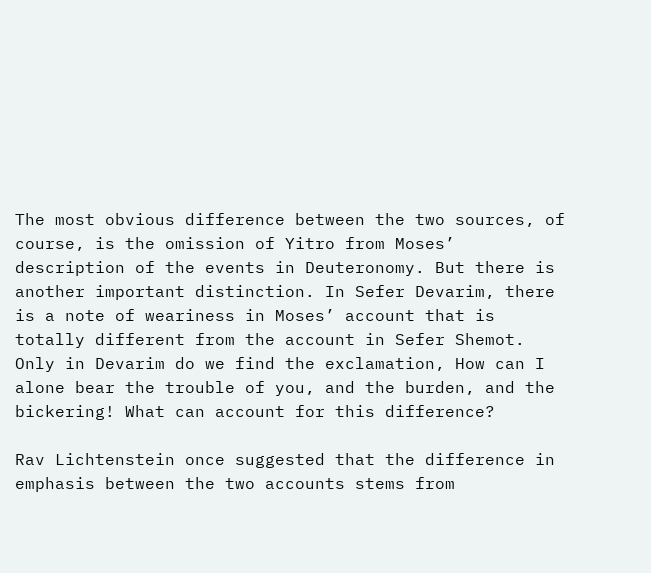The most obvious difference between the two sources, of course, is the omission of Yitro from Moses’ description of the events in Deuteronomy. But there is another important distinction. In Sefer Devarim, there is a note of weariness in Moses’ account that is totally different from the account in Sefer Shemot. Only in Devarim do we find the exclamation, How can I alone bear the trouble of you, and the burden, and the bickering! What can account for this difference?

Rav Lichtenstein once suggested that the difference in emphasis between the two accounts stems from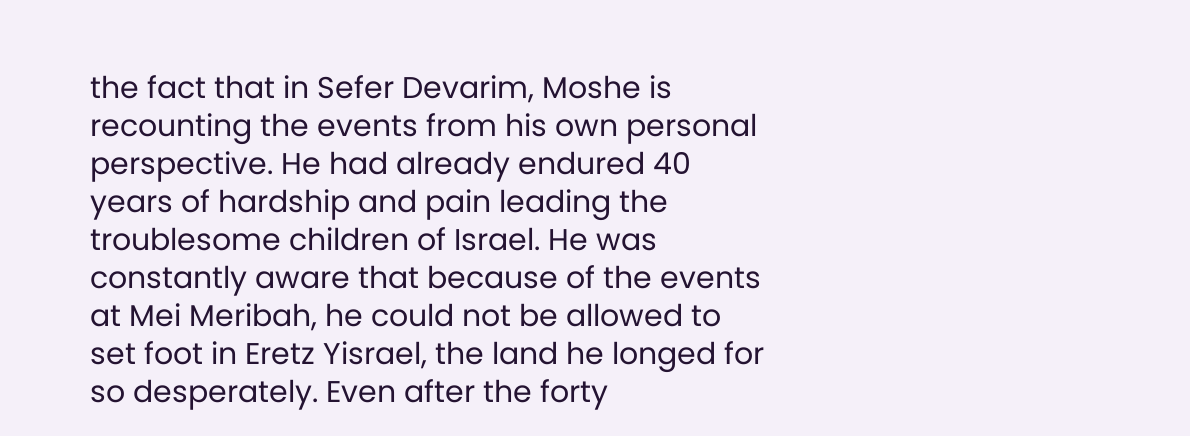the fact that in Sefer Devarim, Moshe is recounting the events from his own personal perspective. He had already endured 40 years of hardship and pain leading the troublesome children of Israel. He was constantly aware that because of the events at Mei Meribah, he could not be allowed to set foot in Eretz Yisrael, the land he longed for so desperately. Even after the forty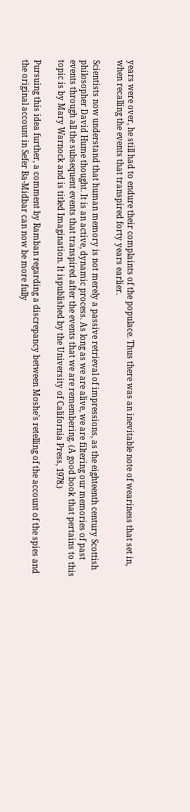years were over, he still had to endure their complaints of the populace. Thus there was an inevitable note of weariness that set in, when recalling the events that transpired forty years earlier.

Scientists now understand that human memory is not merely a passive retrieval of impressions, as the eighteenth century Scottish philosopher David Hume thought. It is an active, dynamic process. As long as we are alive, we are filtering our memories of past events through all the subsequent events that transpired after the events that we are remembering. (A good book that pertains to this topic is by Mary Warnock and is titled Imagination. It ispublished by the University of California Press, 1978.)

Pursuing this idea further, a comment by Ramban regarding a discrepancy between Moshe’s retelling of the account of the spies and the original account in Sefer Ba-Midbar can now be more fully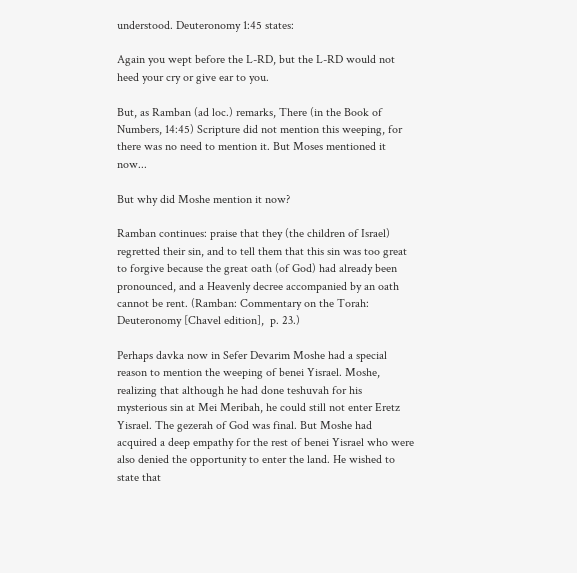understood. Deuteronomy 1:45 states:

Again you wept before the L-RD, but the L-RD would not heed your cry or give ear to you.

But, as Ramban (ad loc.) remarks, There (in the Book of Numbers, 14:45) Scripture did not mention this weeping, for there was no need to mention it. But Moses mentioned it now...

But why did Moshe mention it now?

Ramban continues: praise that they (the children of Israel) regretted their sin, and to tell them that this sin was too great to forgive because the great oath (of God) had already been pronounced, and a Heavenly decree accompanied by an oath cannot be rent. (Ramban: Commentary on the Torah: Deuteronomy [Chavel edition],  p. 23.)

Perhaps davka now in Sefer Devarim Moshe had a special reason to mention the weeping of benei Yisrael. Moshe, realizing that although he had done teshuvah for his mysterious sin at Mei Meribah, he could still not enter Eretz Yisrael. The gezerah of God was final. But Moshe had acquired a deep empathy for the rest of benei Yisrael who were also denied the opportunity to enter the land. He wished to state that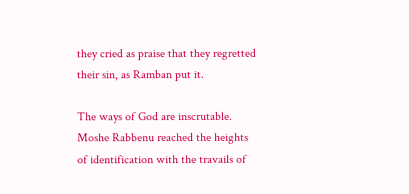they cried as praise that they regretted their sin, as Ramban put it.

The ways of God are inscrutable. Moshe Rabbenu reached the heights of identification with the travails of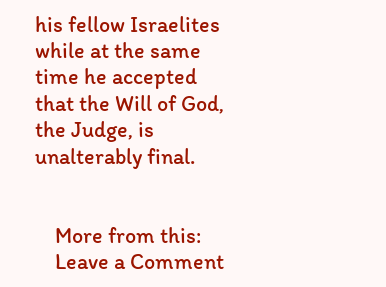his fellow Israelites while at the same time he accepted that the Will of God, the Judge, is unalterably final.


    More from this:
    Leave a Comment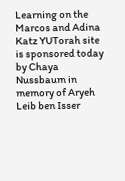Learning on the Marcos and Adina Katz YUTorah site is sponsored today by Chaya Nussbaum in memory of Aryeh Leib ben Isser